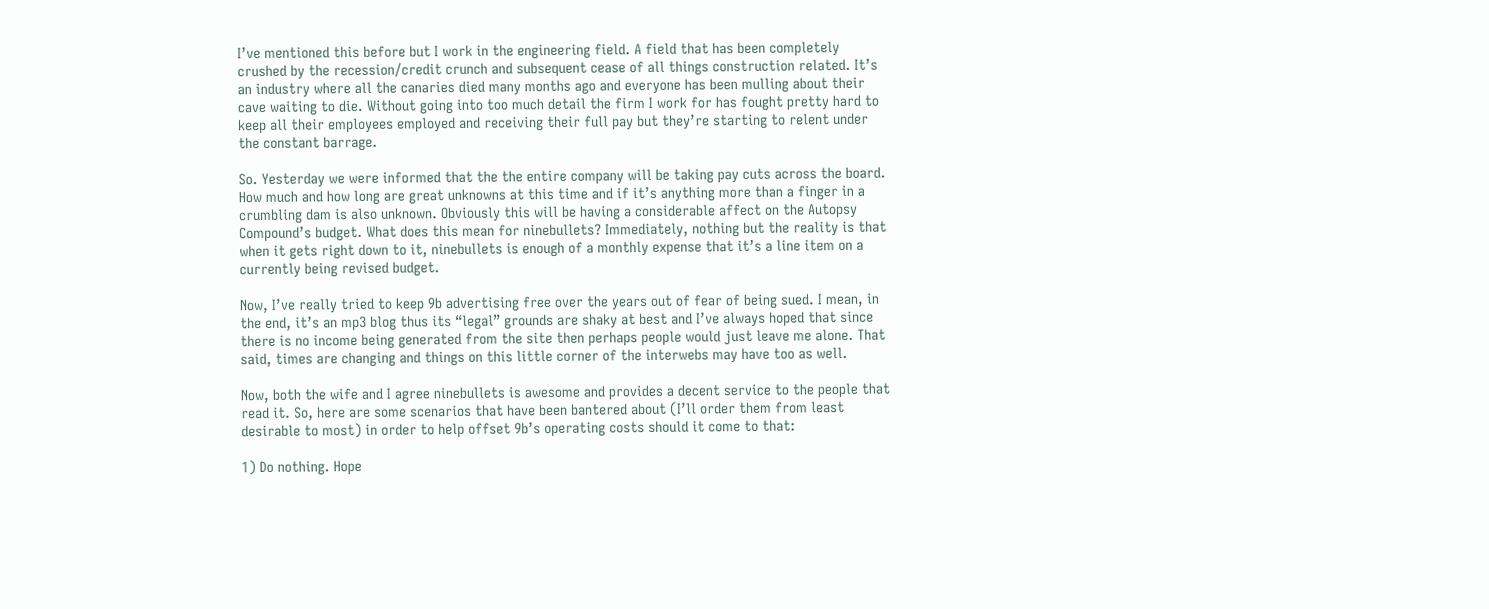I’ve mentioned this before but I work in the engineering field. A field that has been completely crushed by the recession/credit crunch and subsequent cease of all things construction related. It’s an industry where all the canaries died many months ago and everyone has been mulling about their cave waiting to die. Without going into too much detail the firm I work for has fought pretty hard to keep all their employees employed and receiving their full pay but they’re starting to relent under the constant barrage.

So. Yesterday we were informed that the the entire company will be taking pay cuts across the board. How much and how long are great unknowns at this time and if it’s anything more than a finger in a crumbling dam is also unknown. Obviously this will be having a considerable affect on the Autopsy Compound’s budget. What does this mean for ninebullets? Immediately, nothing but the reality is that when it gets right down to it, ninebullets is enough of a monthly expense that it’s a line item on a currently being revised budget.

Now, I’ve really tried to keep 9b advertising free over the years out of fear of being sued. I mean, in the end, it’s an mp3 blog thus its “legal” grounds are shaky at best and I’ve always hoped that since there is no income being generated from the site then perhaps people would just leave me alone. That said, times are changing and things on this little corner of the interwebs may have too as well.

Now, both the wife and I agree ninebullets is awesome and provides a decent service to the people that read it. So, here are some scenarios that have been bantered about (I’ll order them from least desirable to most) in order to help offset 9b’s operating costs should it come to that:

1) Do nothing. Hope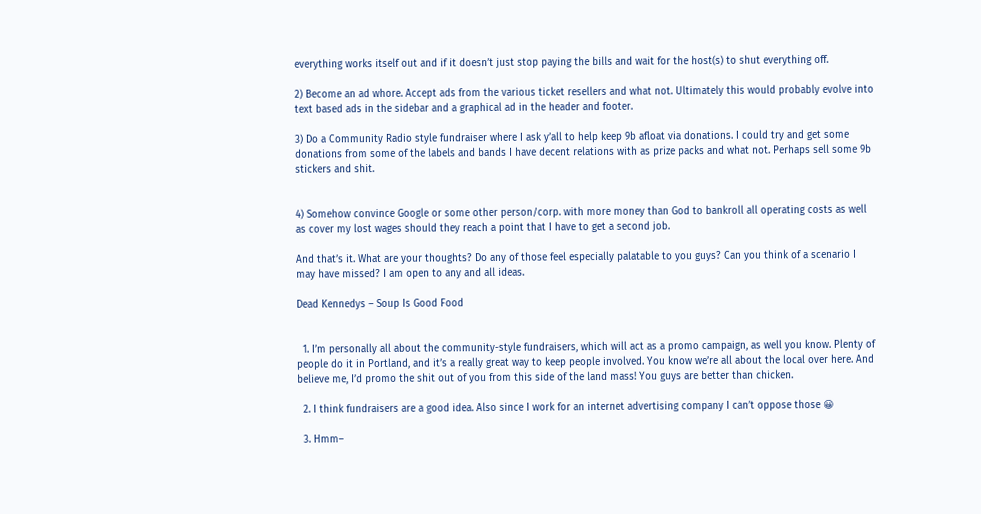everything works itself out and if it doesn’t just stop paying the bills and wait for the host(s) to shut everything off.

2) Become an ad whore. Accept ads from the various ticket resellers and what not. Ultimately this would probably evolve into text based ads in the sidebar and a graphical ad in the header and footer.

3) Do a Community Radio style fundraiser where I ask y’all to help keep 9b afloat via donations. I could try and get some donations from some of the labels and bands I have decent relations with as prize packs and what not. Perhaps sell some 9b stickers and shit.


4) Somehow convince Google or some other person/corp. with more money than God to bankroll all operating costs as well as cover my lost wages should they reach a point that I have to get a second job.

And that’s it. What are your thoughts? Do any of those feel especially palatable to you guys? Can you think of a scenario I may have missed? I am open to any and all ideas.

Dead Kennedys – Soup Is Good Food


  1. I’m personally all about the community-style fundraisers, which will act as a promo campaign, as well you know. Plenty of people do it in Portland, and it’s a really great way to keep people involved. You know we’re all about the local over here. And believe me, I’d promo the shit out of you from this side of the land mass! You guys are better than chicken.

  2. I think fundraisers are a good idea. Also since I work for an internet advertising company I can’t oppose those 😀

  3. Hmm–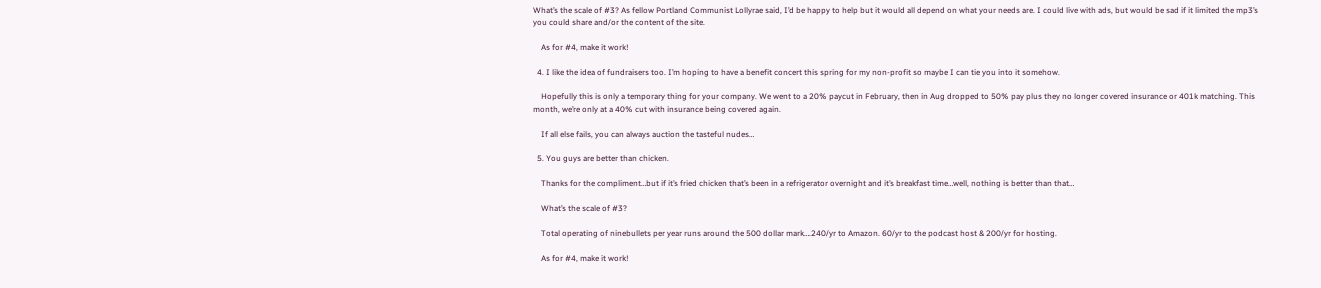What’s the scale of #3? As fellow Portland Communist Lollyrae said, I’d be happy to help but it would all depend on what your needs are. I could live with ads, but would be sad if it limited the mp3’s you could share and/or the content of the site.

    As for #4, make it work!

  4. I like the idea of fundraisers too. I’m hoping to have a benefit concert this spring for my non-profit so maybe I can tie you into it somehow.

    Hopefully this is only a temporary thing for your company. We went to a 20% paycut in February, then in Aug dropped to 50% pay plus they no longer covered insurance or 401k matching. This month, we’re only at a 40% cut with insurance being covered again.

    If all else fails, you can always auction the tasteful nudes…

  5. You guys are better than chicken.

    Thanks for the compliment…but if it’s fried chicken that’s been in a refrigerator overnight and it’s breakfast time…well, nothing is better than that…

    What’s the scale of #3?

    Total operating of ninebullets per year runs around the 500 dollar mark….240/yr to Amazon. 60/yr to the podcast host & 200/yr for hosting.

    As for #4, make it work!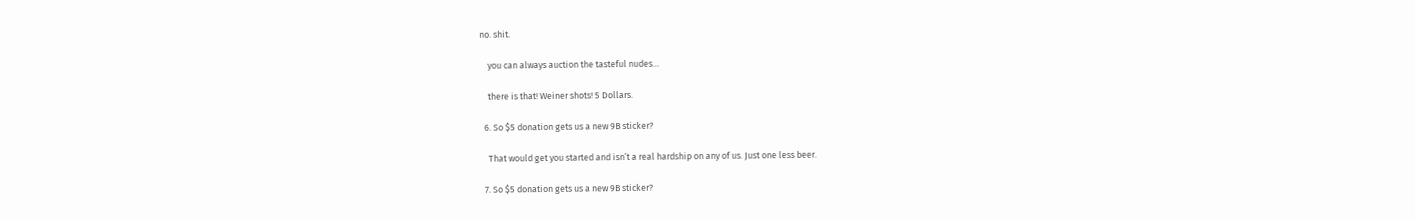no. shit.

    you can always auction the tasteful nudes…

    there is that! Weiner shots! 5 Dollars.

  6. So $5 donation gets us a new 9B sticker?

    That would get you started and isn’t a real hardship on any of us. Just one less beer.

  7. So $5 donation gets us a new 9B sticker?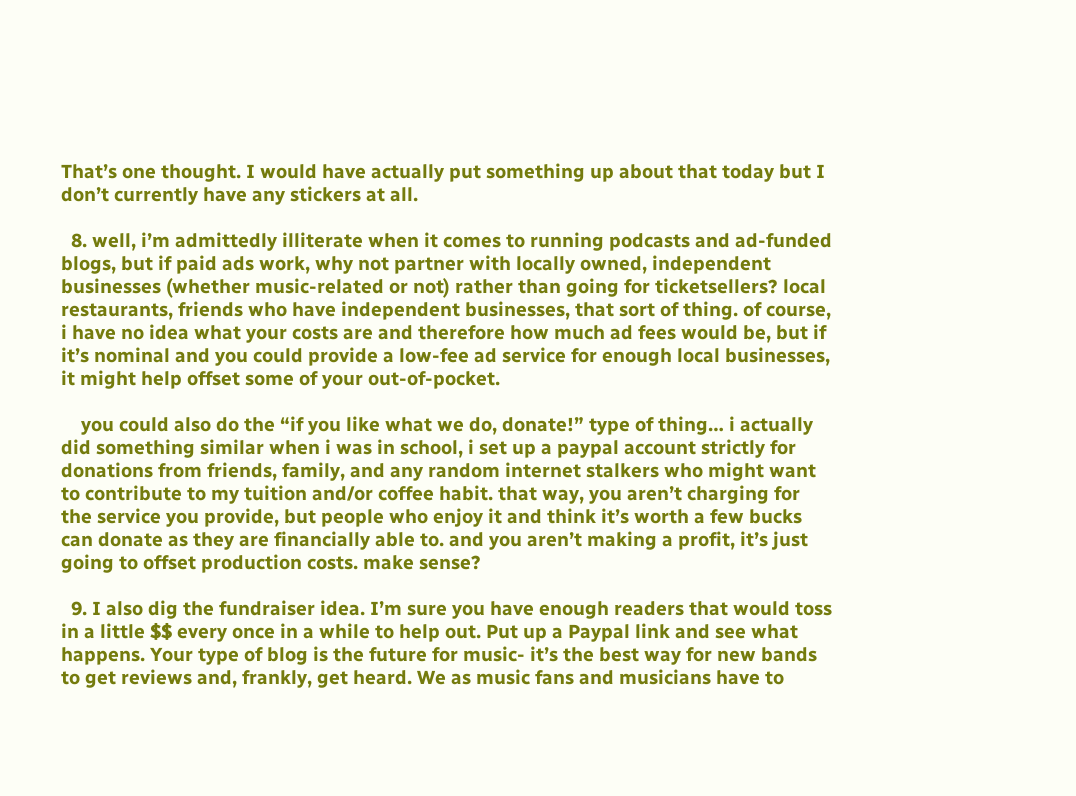That’s one thought. I would have actually put something up about that today but I don’t currently have any stickers at all.

  8. well, i’m admittedly illiterate when it comes to running podcasts and ad-funded blogs, but if paid ads work, why not partner with locally owned, independent businesses (whether music-related or not) rather than going for ticketsellers? local restaurants, friends who have independent businesses, that sort of thing. of course, i have no idea what your costs are and therefore how much ad fees would be, but if it’s nominal and you could provide a low-fee ad service for enough local businesses, it might help offset some of your out-of-pocket.

    you could also do the “if you like what we do, donate!” type of thing… i actually did something similar when i was in school, i set up a paypal account strictly for donations from friends, family, and any random internet stalkers who might want to contribute to my tuition and/or coffee habit. that way, you aren’t charging for the service you provide, but people who enjoy it and think it’s worth a few bucks can donate as they are financially able to. and you aren’t making a profit, it’s just going to offset production costs. make sense?

  9. I also dig the fundraiser idea. I’m sure you have enough readers that would toss in a little $$ every once in a while to help out. Put up a Paypal link and see what happens. Your type of blog is the future for music- it’s the best way for new bands to get reviews and, frankly, get heard. We as music fans and musicians have to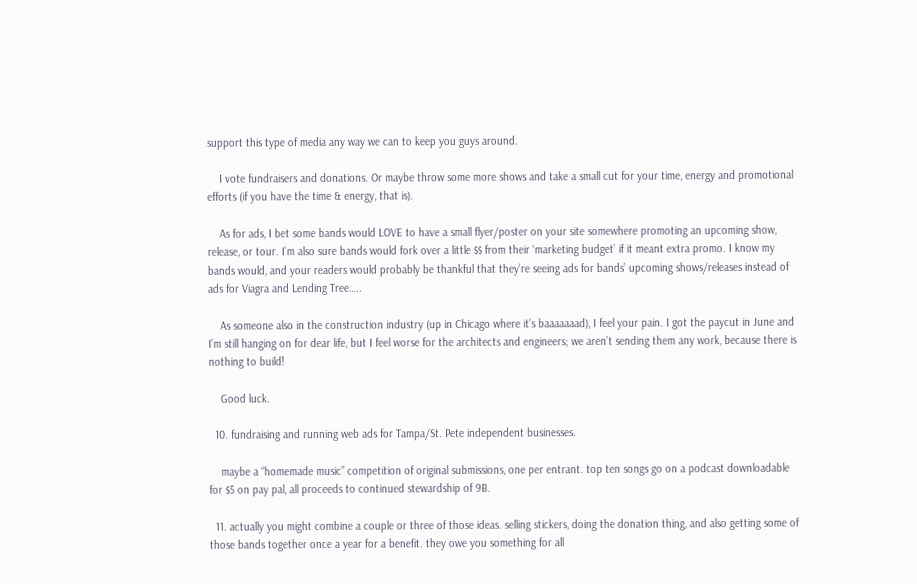support this type of media any way we can to keep you guys around.

    I vote fundraisers and donations. Or maybe throw some more shows and take a small cut for your time, energy and promotional efforts (if you have the time & energy, that is).

    As for ads, I bet some bands would LOVE to have a small flyer/poster on your site somewhere promoting an upcoming show, release, or tour. I’m also sure bands would fork over a little $$ from their ‘marketing budget’ if it meant extra promo. I know my bands would, and your readers would probably be thankful that they’re seeing ads for bands’ upcoming shows/releases instead of ads for Viagra and Lending Tree…..

    As someone also in the construction industry (up in Chicago where it’s baaaaaaad), I feel your pain. I got the paycut in June and I’m still hanging on for dear life, but I feel worse for the architects and engineers; we aren’t sending them any work, because there is nothing to build!

    Good luck.

  10. fundraising and running web ads for Tampa/St. Pete independent businesses.

    maybe a “homemade music” competition of original submissions, one per entrant. top ten songs go on a podcast downloadable for $5 on pay pal, all proceeds to continued stewardship of 9B.

  11. actually you might combine a couple or three of those ideas. selling stickers, doing the donation thing, and also getting some of those bands together once a year for a benefit. they owe you something for all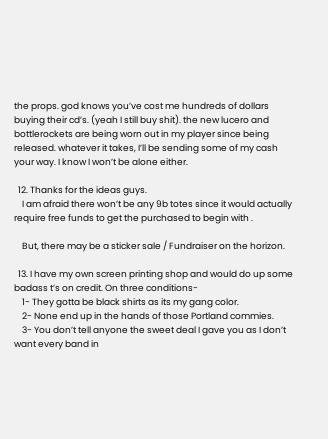the props. god knows you’ve cost me hundreds of dollars buying their cd’s. (yeah I still buy shit). the new lucero and bottlerockets are being worn out in my player since being released. whatever it takes, I’ll be sending some of my cash your way. I know I won’t be alone either.

  12. Thanks for the ideas guys.
    I am afraid there won’t be any 9b totes since it would actually require free funds to get the purchased to begin with .

    But, there may be a sticker sale / Fundraiser on the horizon.

  13. I have my own screen printing shop and would do up some badass t’s on credit. On three conditions-
    1- They gotta be black shirts as its my gang color.
    2- None end up in the hands of those Portland commies.
    3- You don’t tell anyone the sweet deal I gave you as I don’t want every band in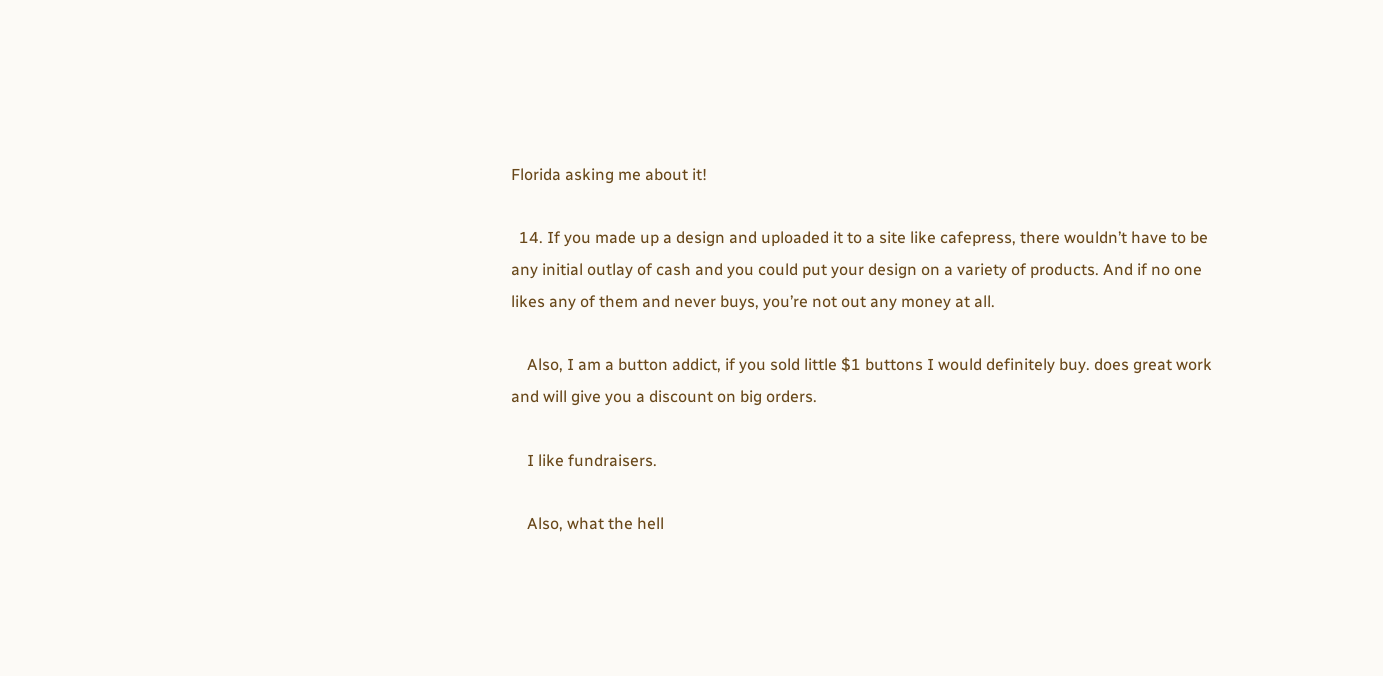Florida asking me about it!

  14. If you made up a design and uploaded it to a site like cafepress, there wouldn’t have to be any initial outlay of cash and you could put your design on a variety of products. And if no one likes any of them and never buys, you’re not out any money at all.

    Also, I am a button addict, if you sold little $1 buttons I would definitely buy. does great work and will give you a discount on big orders.

    I like fundraisers.

    Also, what the hell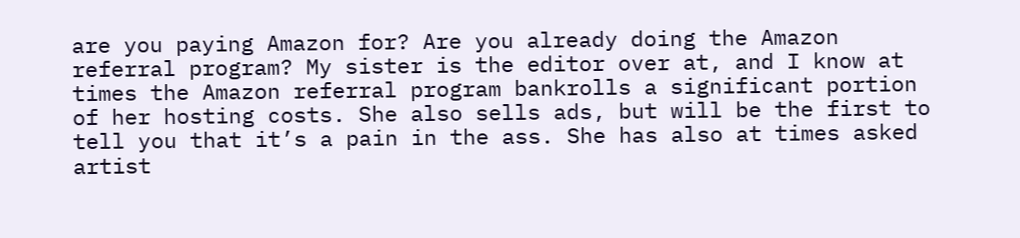are you paying Amazon for? Are you already doing the Amazon referral program? My sister is the editor over at, and I know at times the Amazon referral program bankrolls a significant portion of her hosting costs. She also sells ads, but will be the first to tell you that it’s a pain in the ass. She has also at times asked artist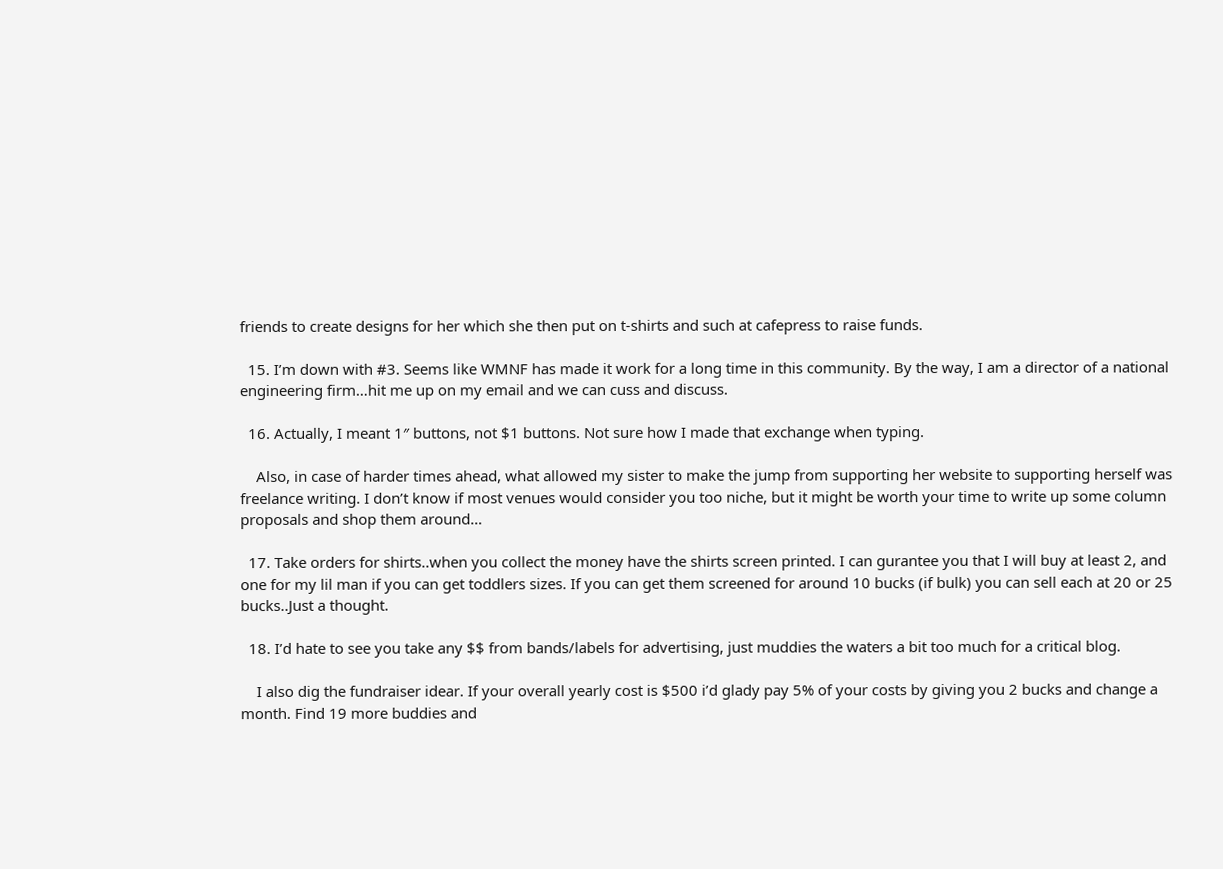friends to create designs for her which she then put on t-shirts and such at cafepress to raise funds.

  15. I’m down with #3. Seems like WMNF has made it work for a long time in this community. By the way, I am a director of a national engineering firm…hit me up on my email and we can cuss and discuss.

  16. Actually, I meant 1″ buttons, not $1 buttons. Not sure how I made that exchange when typing.

    Also, in case of harder times ahead, what allowed my sister to make the jump from supporting her website to supporting herself was freelance writing. I don’t know if most venues would consider you too niche, but it might be worth your time to write up some column proposals and shop them around…

  17. Take orders for shirts..when you collect the money have the shirts screen printed. I can gurantee you that I will buy at least 2, and one for my lil man if you can get toddlers sizes. If you can get them screened for around 10 bucks (if bulk) you can sell each at 20 or 25 bucks..Just a thought.

  18. I’d hate to see you take any $$ from bands/labels for advertising, just muddies the waters a bit too much for a critical blog.

    I also dig the fundraiser idear. If your overall yearly cost is $500 i’d glady pay 5% of your costs by giving you 2 bucks and change a month. Find 19 more buddies and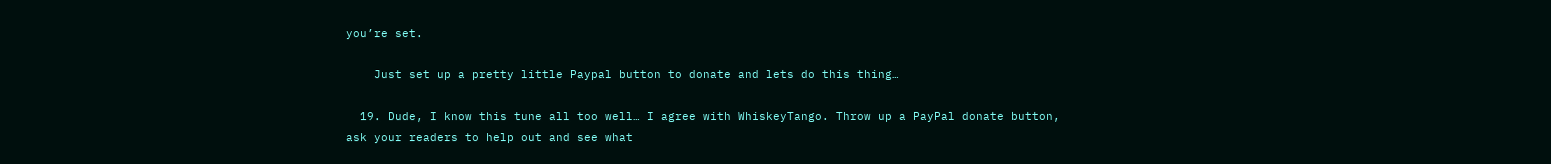you’re set.

    Just set up a pretty little Paypal button to donate and lets do this thing…

  19. Dude, I know this tune all too well… I agree with WhiskeyTango. Throw up a PayPal donate button, ask your readers to help out and see what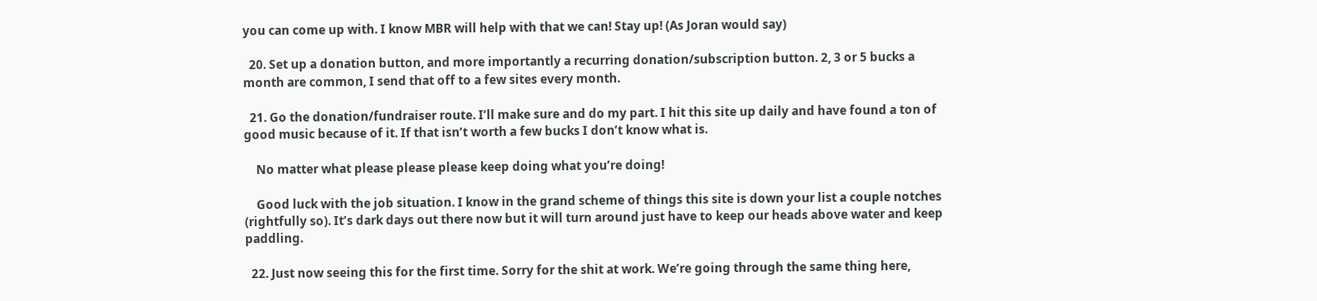you can come up with. I know MBR will help with that we can! Stay up! (As Joran would say)

  20. Set up a donation button, and more importantly a recurring donation/subscription button. 2, 3 or 5 bucks a month are common, I send that off to a few sites every month.

  21. Go the donation/fundraiser route. I’ll make sure and do my part. I hit this site up daily and have found a ton of good music because of it. If that isn’t worth a few bucks I don’t know what is.

    No matter what please please please keep doing what you’re doing!

    Good luck with the job situation. I know in the grand scheme of things this site is down your list a couple notches (rightfully so). It’s dark days out there now but it will turn around just have to keep our heads above water and keep paddling.

  22. Just now seeing this for the first time. Sorry for the shit at work. We’re going through the same thing here,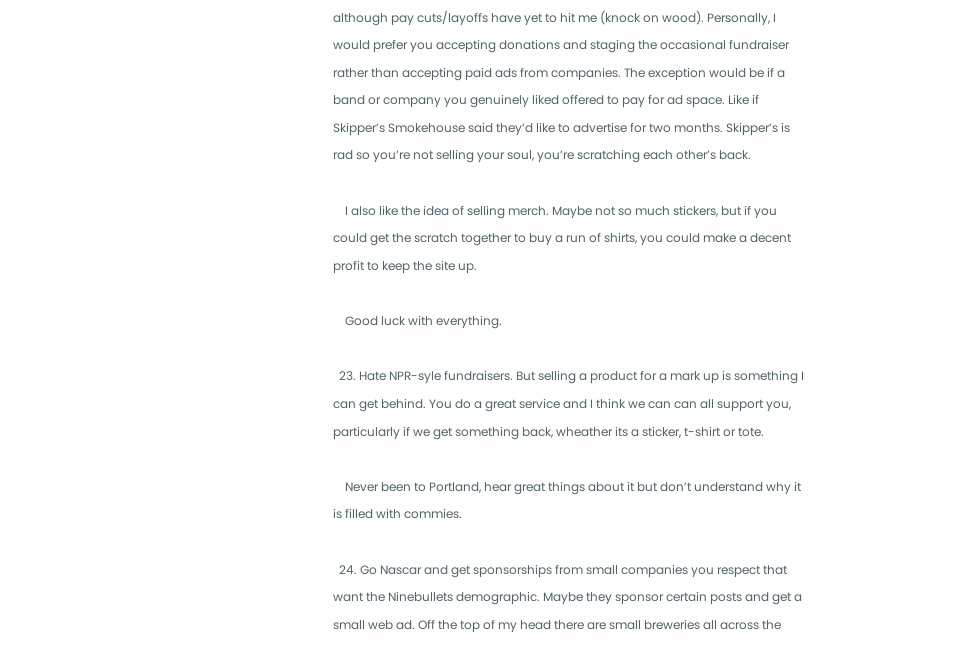although pay cuts/layoffs have yet to hit me (knock on wood). Personally, I would prefer you accepting donations and staging the occasional fundraiser rather than accepting paid ads from companies. The exception would be if a band or company you genuinely liked offered to pay for ad space. Like if Skipper’s Smokehouse said they’d like to advertise for two months. Skipper’s is rad so you’re not selling your soul, you’re scratching each other’s back.

    I also like the idea of selling merch. Maybe not so much stickers, but if you could get the scratch together to buy a run of shirts, you could make a decent profit to keep the site up.

    Good luck with everything.

  23. Hate NPR-syle fundraisers. But selling a product for a mark up is something I can get behind. You do a great service and I think we can can all support you, particularly if we get something back, wheather its a sticker, t-shirt or tote.

    Never been to Portland, hear great things about it but don’t understand why it is filled with commies.

  24. Go Nascar and get sponsorships from small companies you respect that want the Ninebullets demographic. Maybe they sponsor certain posts and get a small web ad. Off the top of my head there are small breweries all across the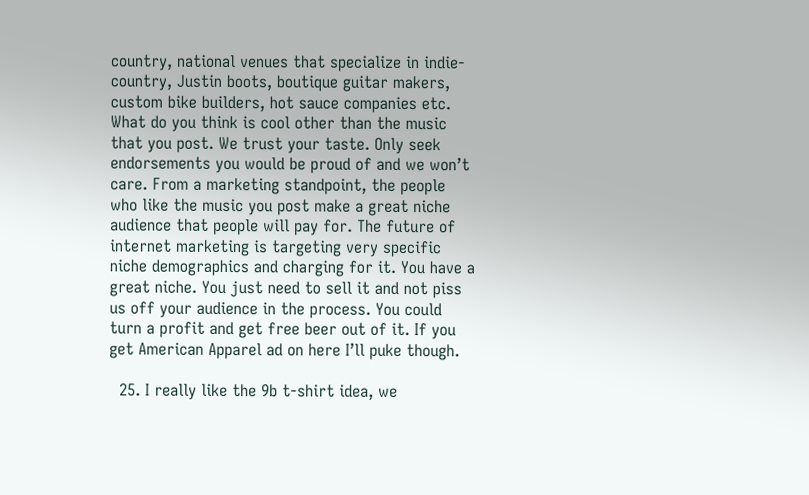country, national venues that specialize in indie-country, Justin boots, boutique guitar makers, custom bike builders, hot sauce companies etc. What do you think is cool other than the music that you post. We trust your taste. Only seek endorsements you would be proud of and we won’t care. From a marketing standpoint, the people who like the music you post make a great niche audience that people will pay for. The future of internet marketing is targeting very specific niche demographics and charging for it. You have a great niche. You just need to sell it and not piss us off your audience in the process. You could turn a profit and get free beer out of it. If you get American Apparel ad on here I’ll puke though.

  25. I really like the 9b t-shirt idea, we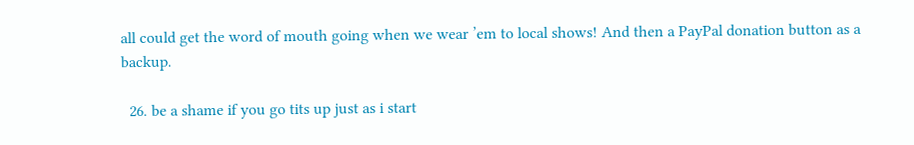all could get the word of mouth going when we wear ’em to local shows! And then a PayPal donation button as a backup.

  26. be a shame if you go tits up just as i start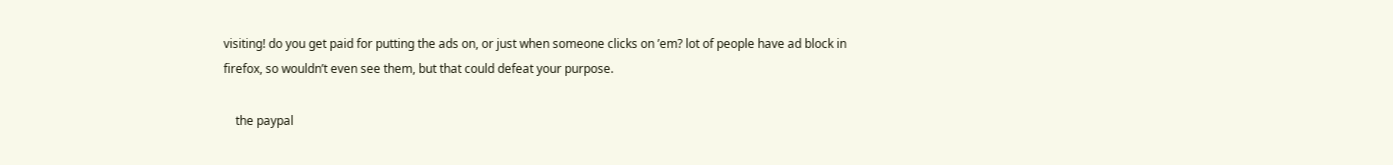visiting! do you get paid for putting the ads on, or just when someone clicks on ’em? lot of people have ad block in firefox, so wouldn’t even see them, but that could defeat your purpose.

    the paypal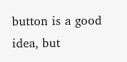button is a good idea, but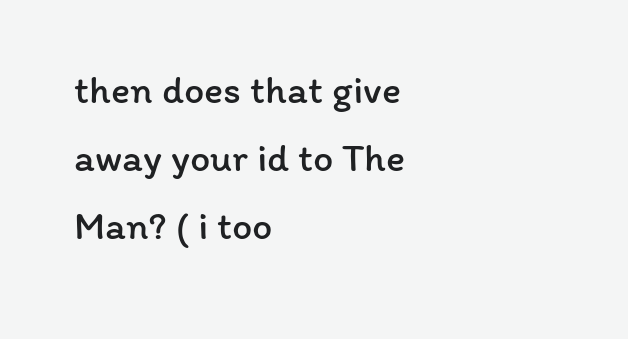then does that give away your id to The Man? ( i too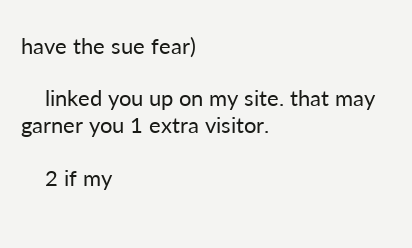have the sue fear)

    linked you up on my site. that may garner you 1 extra visitor.

    2 if my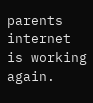parents internet is working again.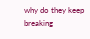why do they keep breaking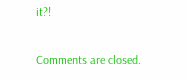it?!

Comments are closed.